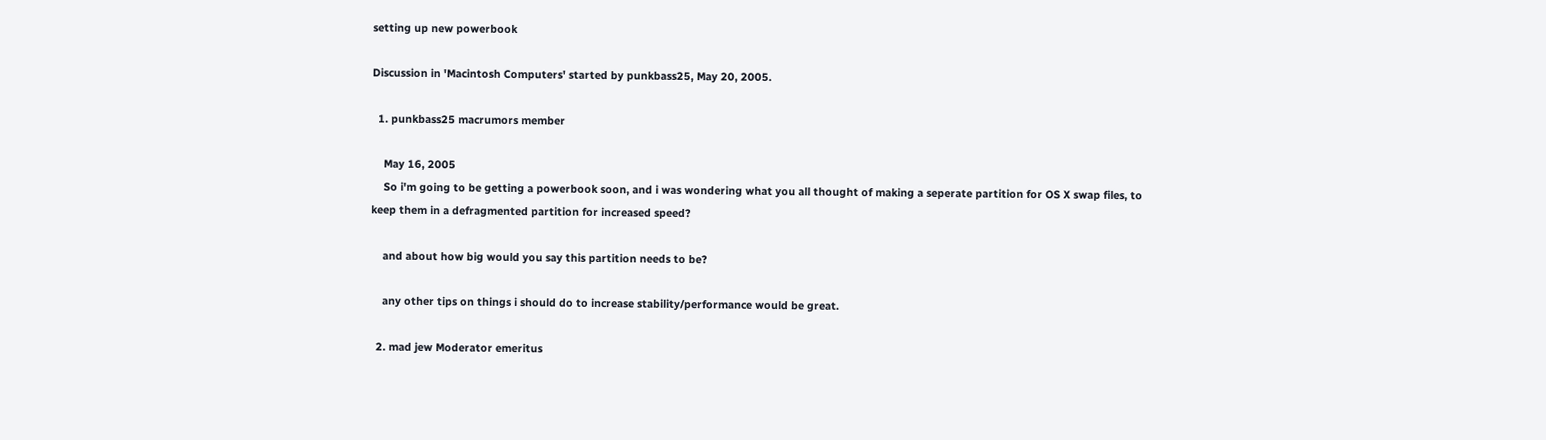setting up new powerbook

Discussion in 'Macintosh Computers' started by punkbass25, May 20, 2005.

  1. punkbass25 macrumors member

    May 16, 2005
    So i'm going to be getting a powerbook soon, and i was wondering what you all thought of making a seperate partition for OS X swap files, to keep them in a defragmented partition for increased speed?

    and about how big would you say this partition needs to be?

    any other tips on things i should do to increase stability/performance would be great.

  2. mad jew Moderator emeritus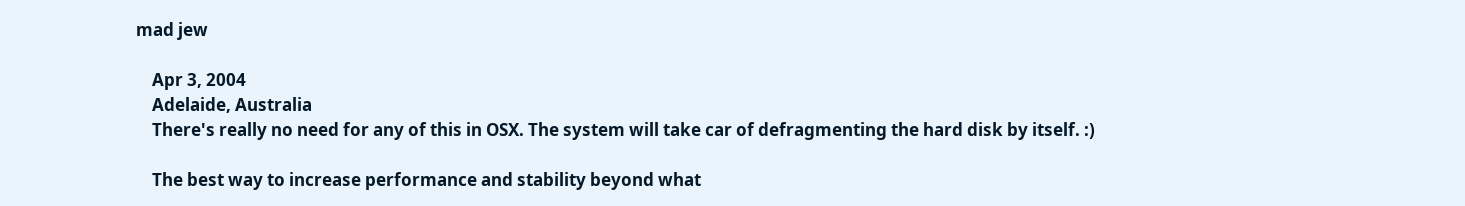mad jew

    Apr 3, 2004
    Adelaide, Australia
    There's really no need for any of this in OSX. The system will take car of defragmenting the hard disk by itself. :)

    The best way to increase performance and stability beyond what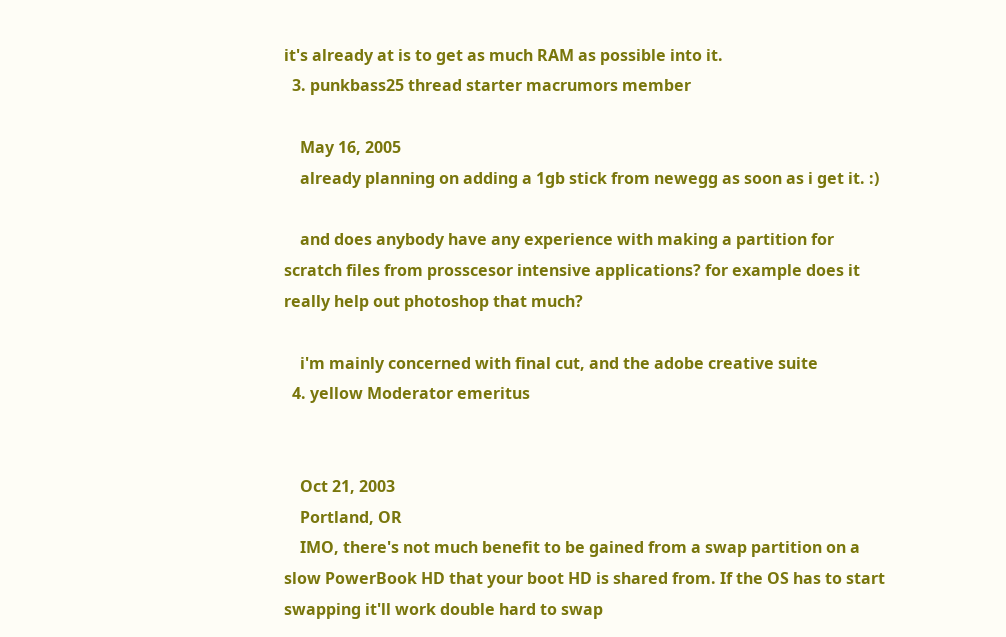it's already at is to get as much RAM as possible into it.
  3. punkbass25 thread starter macrumors member

    May 16, 2005
    already planning on adding a 1gb stick from newegg as soon as i get it. :)

    and does anybody have any experience with making a partition for scratch files from prosscesor intensive applications? for example does it really help out photoshop that much?

    i'm mainly concerned with final cut, and the adobe creative suite
  4. yellow Moderator emeritus


    Oct 21, 2003
    Portland, OR
    IMO, there's not much benefit to be gained from a swap partition on a slow PowerBook HD that your boot HD is shared from. If the OS has to start swapping it'll work double hard to swap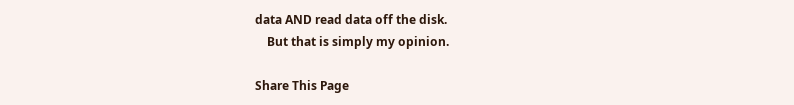data AND read data off the disk.
    But that is simply my opinion.

Share This Page